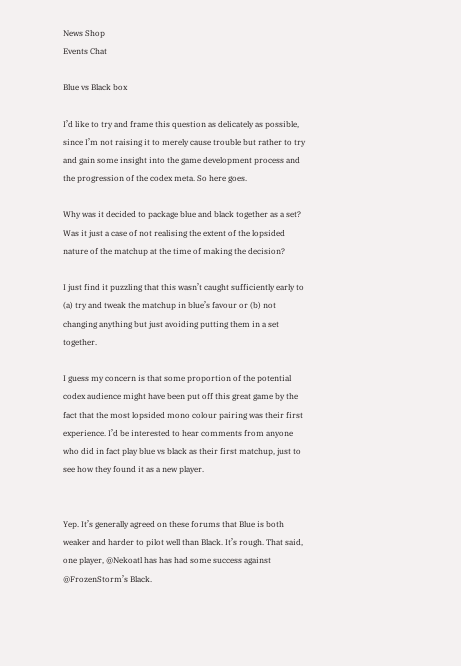News Shop
Events Chat

Blue vs Black box

I’d like to try and frame this question as delicately as possible, since I’m not raising it to merely cause trouble but rather to try and gain some insight into the game development process and the progression of the codex meta. So here goes.

Why was it decided to package blue and black together as a set? Was it just a case of not realising the extent of the lopsided nature of the matchup at the time of making the decision?

I just find it puzzling that this wasn’t caught sufficiently early to (a) try and tweak the matchup in blue’s favour or (b) not changing anything but just avoiding putting them in a set together.

I guess my concern is that some proportion of the potential codex audience might have been put off this great game by the fact that the most lopsided mono colour pairing was their first experience. I’d be interested to hear comments from anyone who did in fact play blue vs black as their first matchup, just to see how they found it as a new player.


Yep. It’s generally agreed on these forums that Blue is both weaker and harder to pilot well than Black. It’s rough. That said, one player, @Nekoatl has has had some success against @FrozenStorm’s Black.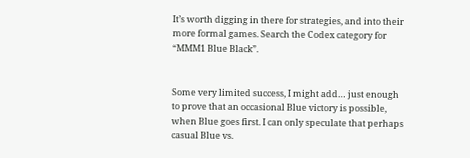It’s worth digging in there for strategies, and into their more formal games. Search the Codex category for “MMM1 Blue Black”.


Some very limited success, I might add… just enough to prove that an occasional Blue victory is possible, when Blue goes first. I can only speculate that perhaps casual Blue vs.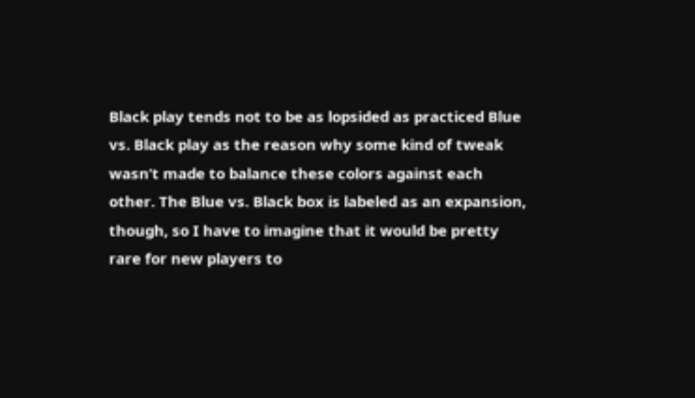Black play tends not to be as lopsided as practiced Blue vs. Black play as the reason why some kind of tweak wasn’t made to balance these colors against each other. The Blue vs. Black box is labeled as an expansion, though, so I have to imagine that it would be pretty rare for new players to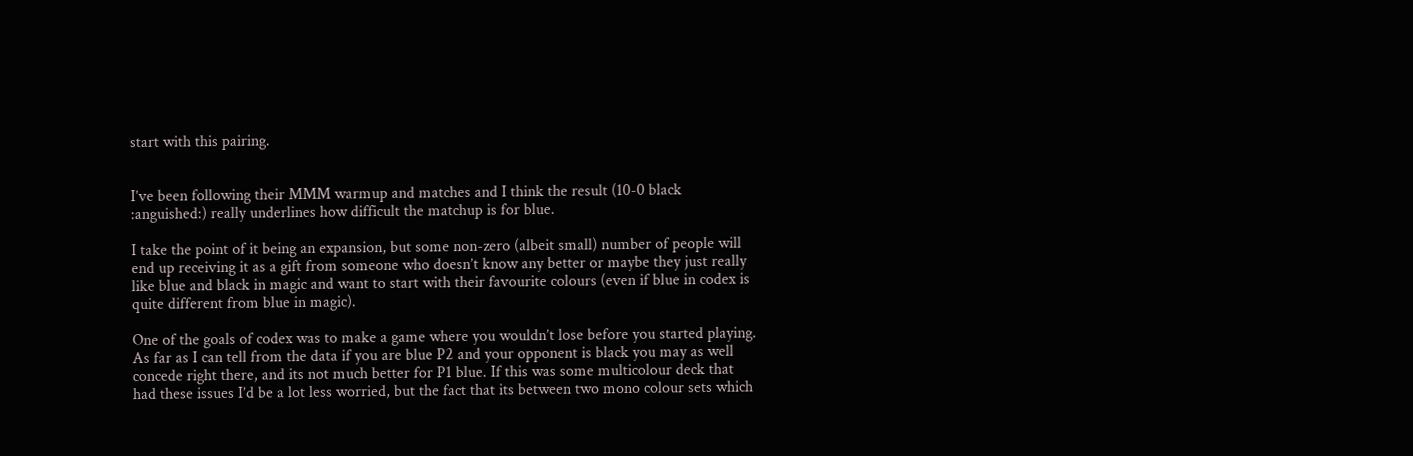start with this pairing.


I’ve been following their MMM warmup and matches and I think the result (10-0 black :anguished:) really underlines how difficult the matchup is for blue.

I take the point of it being an expansion, but some non-zero (albeit small) number of people will end up receiving it as a gift from someone who doesn’t know any better or maybe they just really like blue and black in magic and want to start with their favourite colours (even if blue in codex is quite different from blue in magic).

One of the goals of codex was to make a game where you wouldn’t lose before you started playing. As far as I can tell from the data if you are blue P2 and your opponent is black you may as well concede right there, and its not much better for P1 blue. If this was some multicolour deck that had these issues I’d be a lot less worried, but the fact that its between two mono colour sets which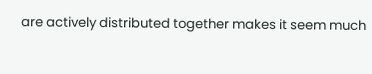are actively distributed together makes it seem much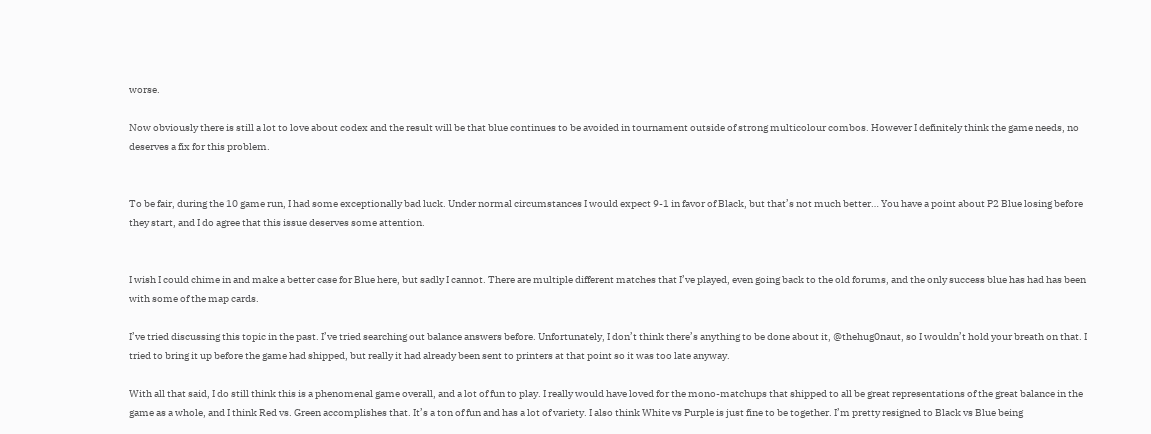worse.

Now obviously there is still a lot to love about codex and the result will be that blue continues to be avoided in tournament outside of strong multicolour combos. However I definitely think the game needs, no deserves a fix for this problem.


To be fair, during the 10 game run, I had some exceptionally bad luck. Under normal circumstances I would expect 9-1 in favor of Black, but that’s not much better… You have a point about P2 Blue losing before they start, and I do agree that this issue deserves some attention.


I wish I could chime in and make a better case for Blue here, but sadly I cannot. There are multiple different matches that I’ve played, even going back to the old forums, and the only success blue has had has been with some of the map cards.

I’ve tried discussing this topic in the past. I’ve tried searching out balance answers before. Unfortunately, I don’t think there’s anything to be done about it, @thehug0naut, so I wouldn’t hold your breath on that. I tried to bring it up before the game had shipped, but really it had already been sent to printers at that point so it was too late anyway.

With all that said, I do still think this is a phenomenal game overall, and a lot of fun to play. I really would have loved for the mono-matchups that shipped to all be great representations of the great balance in the game as a whole, and I think Red vs. Green accomplishes that. It’s a ton of fun and has a lot of variety. I also think White vs Purple is just fine to be together. I’m pretty resigned to Black vs Blue being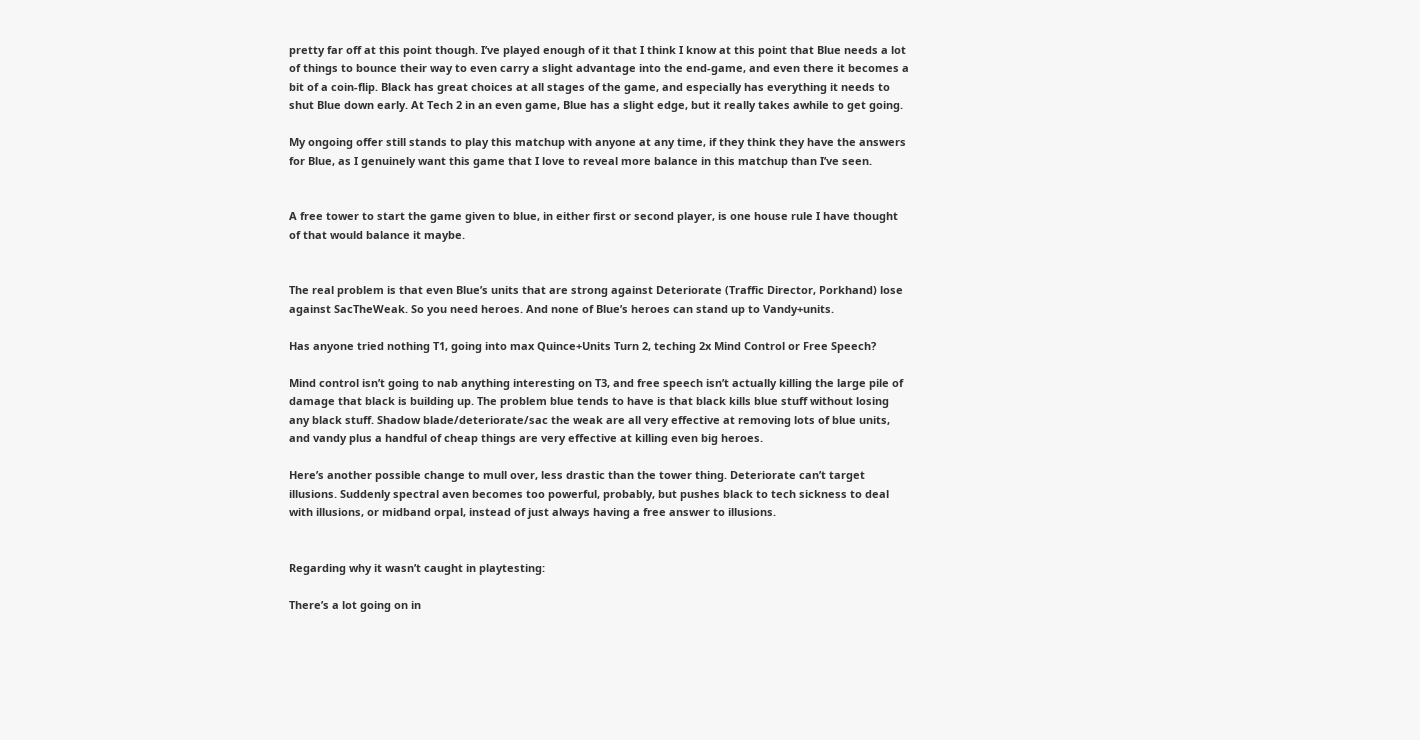pretty far off at this point though. I’ve played enough of it that I think I know at this point that Blue needs a lot of things to bounce their way to even carry a slight advantage into the end-game, and even there it becomes a bit of a coin-flip. Black has great choices at all stages of the game, and especially has everything it needs to shut Blue down early. At Tech 2 in an even game, Blue has a slight edge, but it really takes awhile to get going.

My ongoing offer still stands to play this matchup with anyone at any time, if they think they have the answers for Blue, as I genuinely want this game that I love to reveal more balance in this matchup than I’ve seen.


A free tower to start the game given to blue, in either first or second player, is one house rule I have thought of that would balance it maybe.


The real problem is that even Blue’s units that are strong against Deteriorate (Traffic Director, Porkhand) lose against SacTheWeak. So you need heroes. And none of Blue’s heroes can stand up to Vandy+units.

Has anyone tried nothing T1, going into max Quince+Units Turn 2, teching 2x Mind Control or Free Speech?

Mind control isn’t going to nab anything interesting on T3, and free speech isn’t actually killing the large pile of damage that black is building up. The problem blue tends to have is that black kills blue stuff without losing any black stuff. Shadow blade/deteriorate/sac the weak are all very effective at removing lots of blue units, and vandy plus a handful of cheap things are very effective at killing even big heroes.

Here’s another possible change to mull over, less drastic than the tower thing. Deteriorate can’t target illusions. Suddenly spectral aven becomes too powerful, probably, but pushes black to tech sickness to deal with illusions, or midband orpal, instead of just always having a free answer to illusions.


Regarding why it wasn’t caught in playtesting:

There’s a lot going on in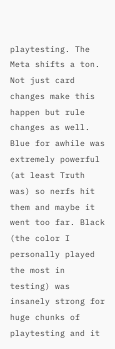playtesting. The Meta shifts a ton. Not just card changes make this happen but rule changes as well. Blue for awhile was extremely powerful (at least Truth was) so nerfs hit them and maybe it went too far. Black (the color I personally played the most in testing) was insanely strong for huge chunks of playtesting and it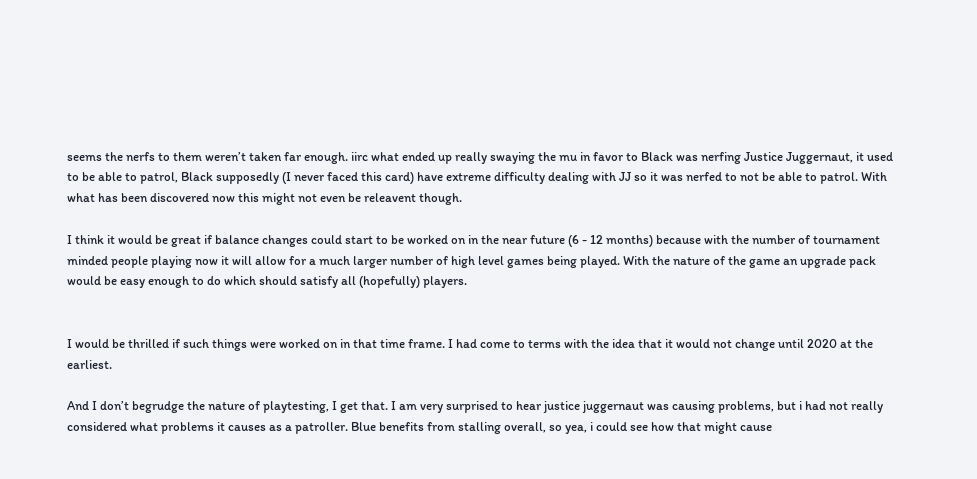seems the nerfs to them weren’t taken far enough. iirc what ended up really swaying the mu in favor to Black was nerfing Justice Juggernaut, it used to be able to patrol, Black supposedly (I never faced this card) have extreme difficulty dealing with JJ so it was nerfed to not be able to patrol. With what has been discovered now this might not even be releavent though.

I think it would be great if balance changes could start to be worked on in the near future (6 - 12 months) because with the number of tournament minded people playing now it will allow for a much larger number of high level games being played. With the nature of the game an upgrade pack would be easy enough to do which should satisfy all (hopefully) players.


I would be thrilled if such things were worked on in that time frame. I had come to terms with the idea that it would not change until 2020 at the earliest.

And I don’t begrudge the nature of playtesting, I get that. I am very surprised to hear justice juggernaut was causing problems, but i had not really considered what problems it causes as a patroller. Blue benefits from stalling overall, so yea, i could see how that might cause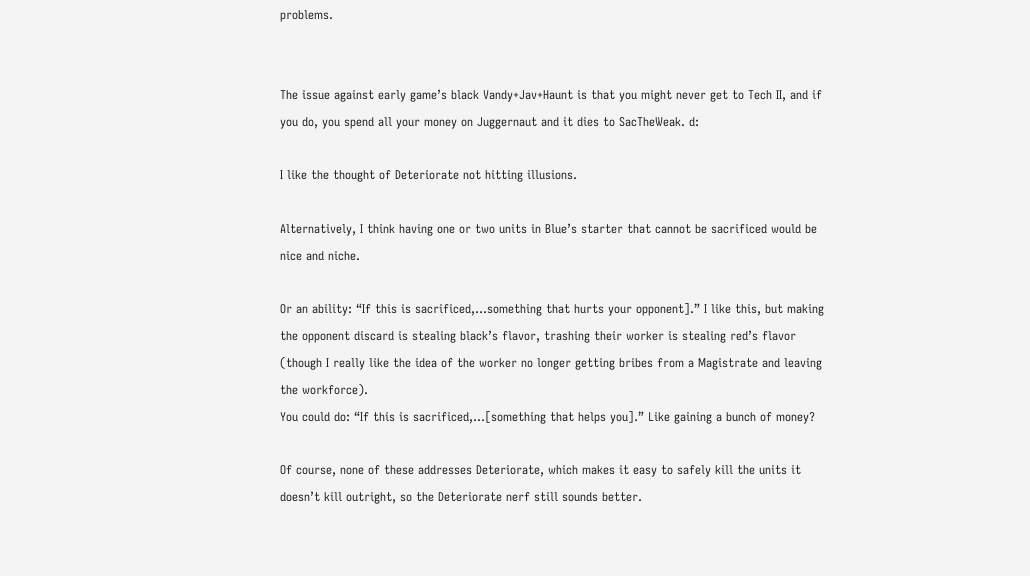problems.


The issue against early game’s black Vandy+Jav+Haunt is that you might never get to Tech II, and if you do, you spend all your money on Juggernaut and it dies to SacTheWeak. d:

I like the thought of Deteriorate not hitting illusions.

Alternatively, I think having one or two units in Blue’s starter that cannot be sacrificed would be nice and niche.

Or an ability: “If this is sacrificed,…something that hurts your opponent].” I like this, but making the opponent discard is stealing black’s flavor, trashing their worker is stealing red’s flavor (though I really like the idea of the worker no longer getting bribes from a Magistrate and leaving the workforce).
You could do: “If this is sacrificed,…[something that helps you].” Like gaining a bunch of money?

Of course, none of these addresses Deteriorate, which makes it easy to safely kill the units it doesn’t kill outright, so the Deteriorate nerf still sounds better.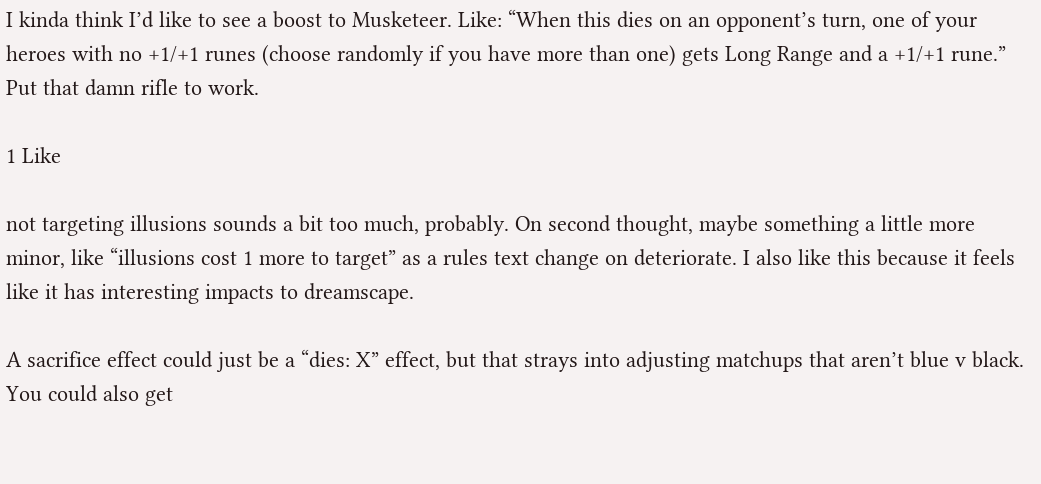I kinda think I’d like to see a boost to Musketeer. Like: “When this dies on an opponent’s turn, one of your heroes with no +1/+1 runes (choose randomly if you have more than one) gets Long Range and a +1/+1 rune.” Put that damn rifle to work.

1 Like

not targeting illusions sounds a bit too much, probably. On second thought, maybe something a little more minor, like “illusions cost 1 more to target” as a rules text change on deteriorate. I also like this because it feels like it has interesting impacts to dreamscape.

A sacrifice effect could just be a “dies: X” effect, but that strays into adjusting matchups that aren’t blue v black. You could also get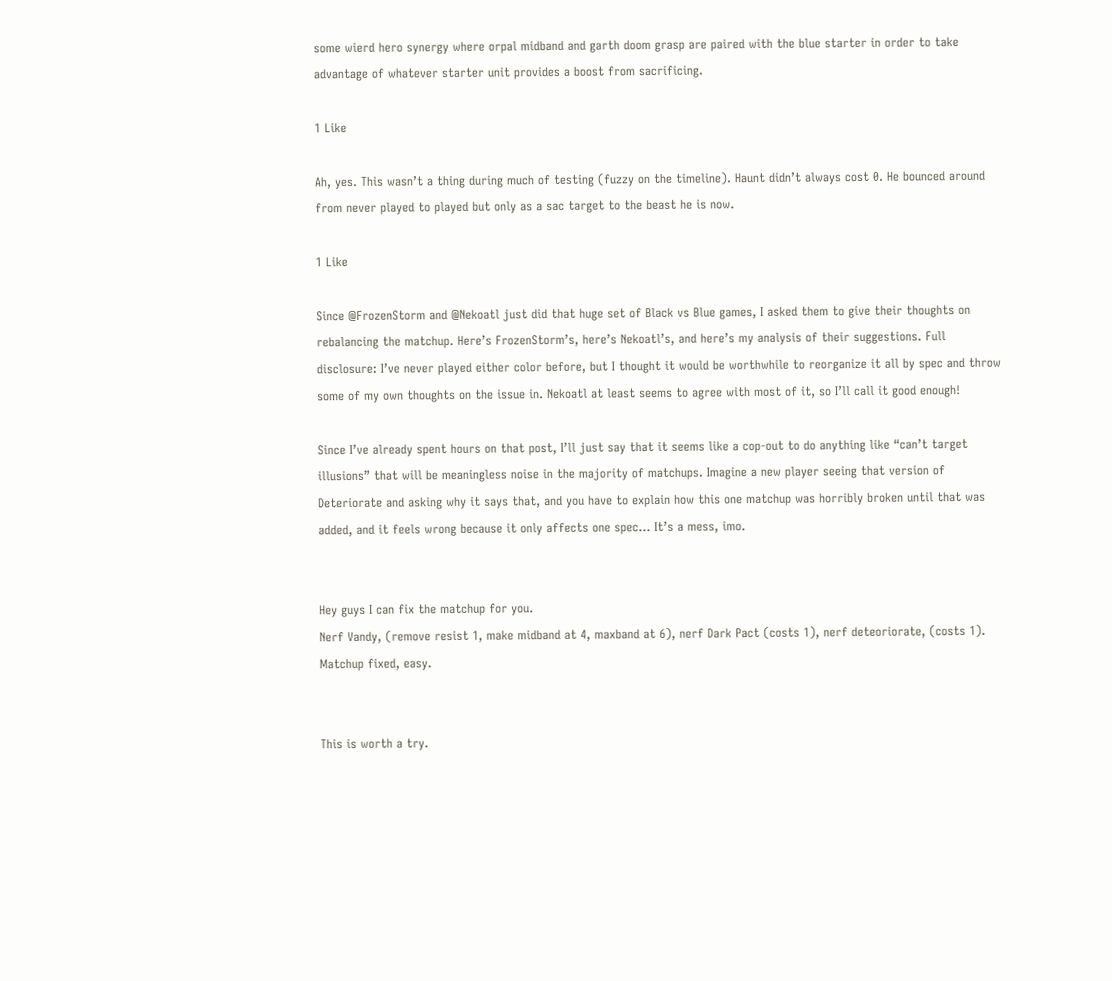some wierd hero synergy where orpal midband and garth doom grasp are paired with the blue starter in order to take advantage of whatever starter unit provides a boost from sacrificing.

1 Like

Ah, yes. This wasn’t a thing during much of testing (fuzzy on the timeline). Haunt didn’t always cost 0. He bounced around from never played to played but only as a sac target to the beast he is now.

1 Like

Since @FrozenStorm and @Nekoatl just did that huge set of Black vs Blue games, I asked them to give their thoughts on rebalancing the matchup. Here’s FrozenStorm’s, here’s Nekoatl’s, and here’s my analysis of their suggestions. Full disclosure: I’ve never played either color before, but I thought it would be worthwhile to reorganize it all by spec and throw some of my own thoughts on the issue in. Nekoatl at least seems to agree with most of it, so I’ll call it good enough!

Since I’ve already spent hours on that post, I’ll just say that it seems like a cop-out to do anything like “can’t target illusions” that will be meaningless noise in the majority of matchups. Imagine a new player seeing that version of Deteriorate and asking why it says that, and you have to explain how this one matchup was horribly broken until that was added, and it feels wrong because it only affects one spec… It’s a mess, imo.


Hey guys I can fix the matchup for you.
Nerf Vandy, (remove resist 1, make midband at 4, maxband at 6), nerf Dark Pact (costs 1), nerf deteoriorate, (costs 1).
Matchup fixed, easy.


This is worth a try.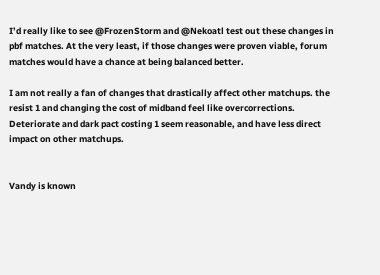I’d really like to see @FrozenStorm and @Nekoatl test out these changes in pbf matches. At the very least, if those changes were proven viable, forum matches would have a chance at being balanced better.

I am not really a fan of changes that drastically affect other matchups. the resist 1 and changing the cost of midband feel like overcorrections. Deteriorate and dark pact costing 1 seem reasonable, and have less direct impact on other matchups.


Vandy is known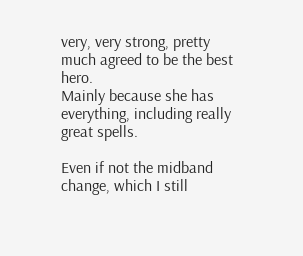very, very strong, pretty much agreed to be the best hero.
Mainly because she has everything, including really great spells.

Even if not the midband change, which I still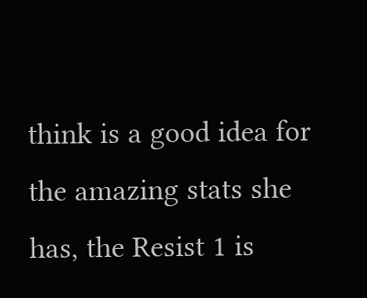think is a good idea for the amazing stats she has, the Resist 1 is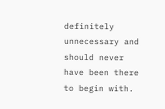definitely unnecessary and should never have been there to begin with.